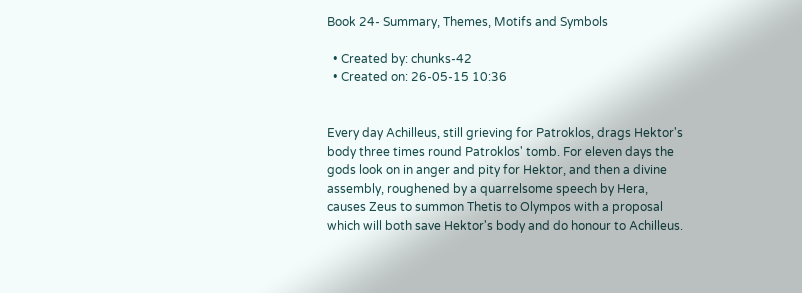Book 24- Summary, Themes, Motifs and Symbols

  • Created by: chunks-42
  • Created on: 26-05-15 10:36


Every day Achilleus, still grieving for Patroklos, drags Hektor's body three times round Patroklos' tomb. For eleven days the gods look on in anger and pity for Hektor, and then a divine assembly, roughened by a quarrelsome speech by Hera, causes Zeus to summon Thetis to Olympos with a proposal which will both save Hektor's body and do honour to Achilleus.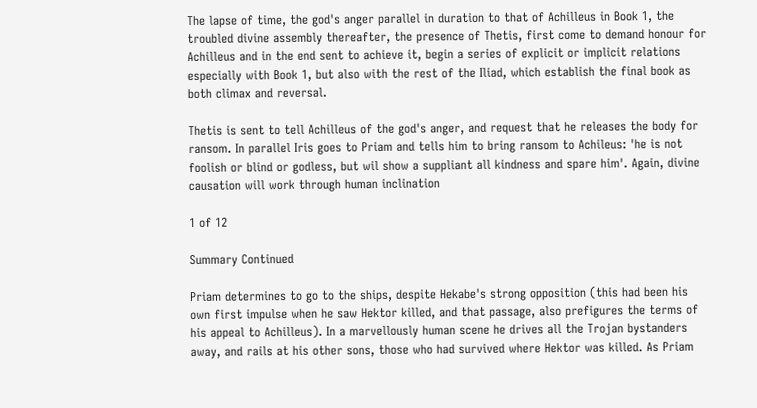The lapse of time, the god's anger parallel in duration to that of Achilleus in Book 1, the troubled divine assembly thereafter, the presence of Thetis, first come to demand honour for Achilleus and in the end sent to achieve it, begin a series of explicit or implicit relations especially with Book 1, but also with the rest of the Iliad, which establish the final book as both climax and reversal.

Thetis is sent to tell Achilleus of the god's anger, and request that he releases the body for ransom. In parallel Iris goes to Priam and tells him to bring ransom to Achileus: 'he is not foolish or blind or godless, but wil show a suppliant all kindness and spare him'. Again, divine causation will work through human inclination

1 of 12

Summary Continued

Priam determines to go to the ships, despite Hekabe's strong opposition (this had been his own first impulse when he saw Hektor killed, and that passage, also prefigures the terms of his appeal to Achilleus). In a marvellously human scene he drives all the Trojan bystanders away, and rails at his other sons, those who had survived where Hektor was killed. As Priam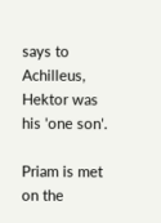says to Achilleus, Hektor was his 'one son'.

Priam is met on the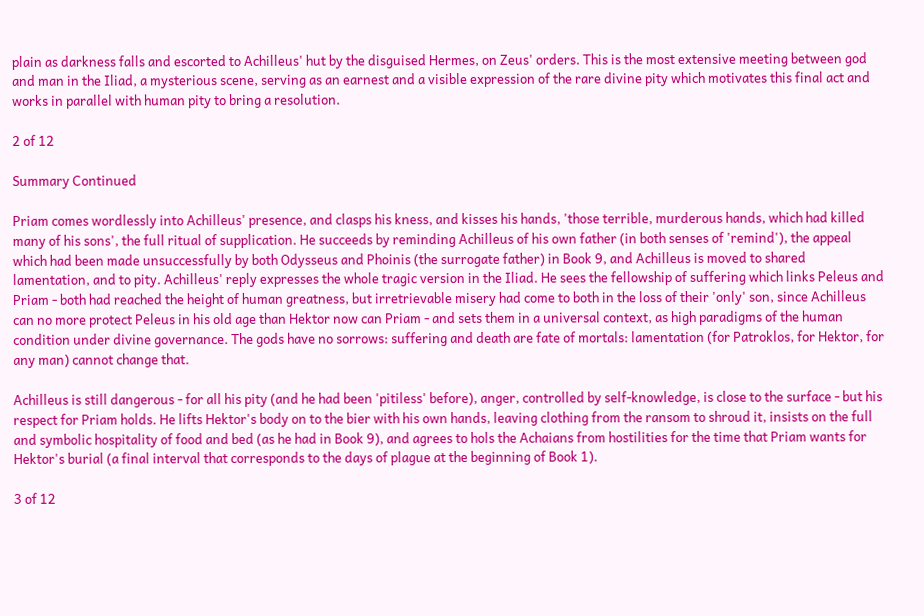plain as darkness falls and escorted to Achilleus' hut by the disguised Hermes, on Zeus' orders. This is the most extensive meeting between god and man in the Iliad, a mysterious scene, serving as an earnest and a visible expression of the rare divine pity which motivates this final act and works in parallel with human pity to bring a resolution.

2 of 12

Summary Continued

Priam comes wordlessly into Achilleus' presence, and clasps his kness, and kisses his hands, 'those terrible, murderous hands, which had killed many of his sons', the full ritual of supplication. He succeeds by reminding Achilleus of his own father (in both senses of 'remind'), the appeal which had been made unsuccessfully by both Odysseus and Phoinis (the surrogate father) in Book 9, and Achilleus is moved to shared lamentation, and to pity. Achilleus' reply expresses the whole tragic version in the Iliad. He sees the fellowship of suffering which links Peleus and Priam - both had reached the height of human greatness, but irretrievable misery had come to both in the loss of their 'only' son, since Achilleus can no more protect Peleus in his old age than Hektor now can Priam - and sets them in a universal context, as high paradigms of the human condition under divine governance. The gods have no sorrows: suffering and death are fate of mortals: lamentation (for Patroklos, for Hektor, for any man) cannot change that.

Achilleus is still dangerous - for all his pity (and he had been 'pitiless' before), anger, controlled by self-knowledge, is close to the surface - but his respect for Priam holds. He lifts Hektor's body on to the bier with his own hands, leaving clothing from the ransom to shroud it, insists on the full and symbolic hospitality of food and bed (as he had in Book 9), and agrees to hols the Achaians from hostilities for the time that Priam wants for Hektor's burial (a final interval that corresponds to the days of plague at the beginning of Book 1).

3 of 12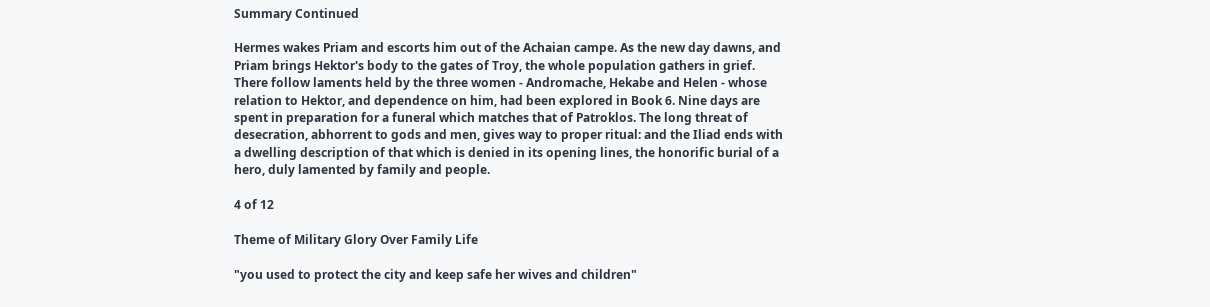Summary Continued

Hermes wakes Priam and escorts him out of the Achaian campe. As the new day dawns, and Priam brings Hektor's body to the gates of Troy, the whole population gathers in grief. There follow laments held by the three women - Andromache, Hekabe and Helen - whose relation to Hektor, and dependence on him, had been explored in Book 6. Nine days are spent in preparation for a funeral which matches that of Patroklos. The long threat of desecration, abhorrent to gods and men, gives way to proper ritual: and the Iliad ends with a dwelling description of that which is denied in its opening lines, the honorific burial of a hero, duly lamented by family and people.

4 of 12

Theme of Military Glory Over Family Life

"you used to protect the city and keep safe her wives and children"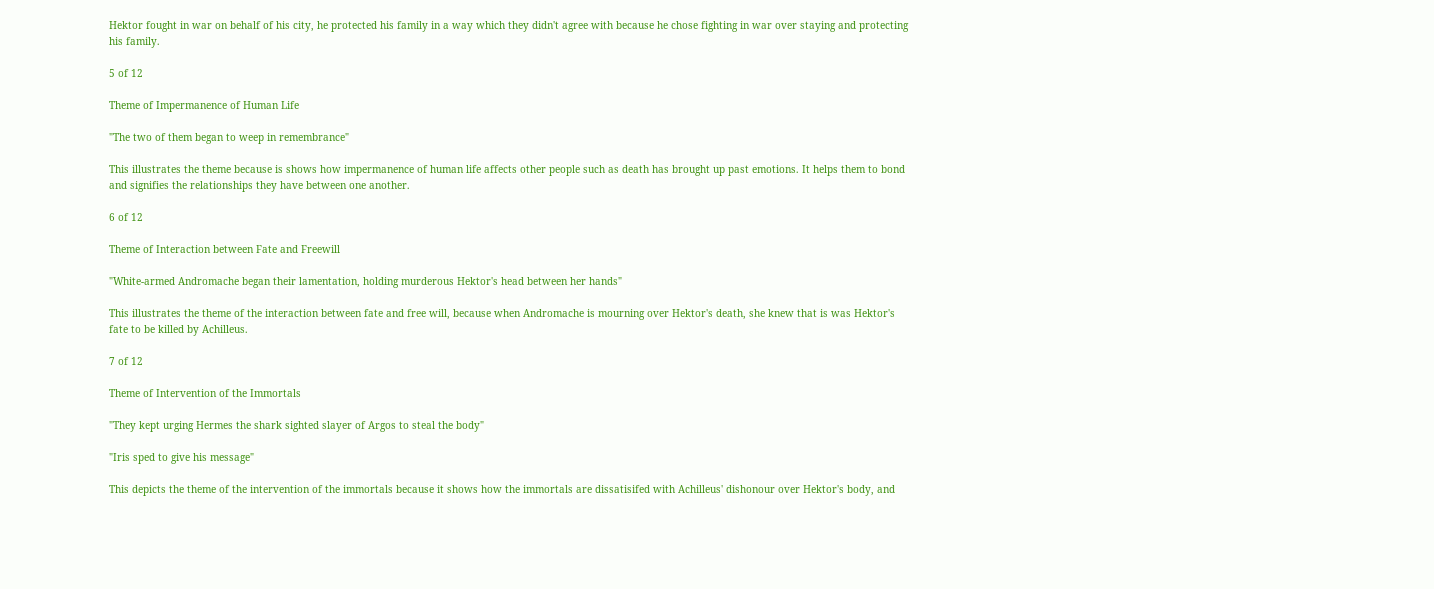Hektor fought in war on behalf of his city, he protected his family in a way which they didn't agree with because he chose fighting in war over staying and protecting his family.

5 of 12

Theme of Impermanence of Human Life

"The two of them began to weep in remembrance"

This illustrates the theme because is shows how impermanence of human life affects other people such as death has brought up past emotions. It helps them to bond and signifies the relationships they have between one another.

6 of 12

Theme of Interaction between Fate and Freewill

"White-armed Andromache began their lamentation, holding murderous Hektor's head between her hands"

This illustrates the theme of the interaction between fate and free will, because when Andromache is mourning over Hektor's death, she knew that is was Hektor's fate to be killed by Achilleus.

7 of 12

Theme of Intervention of the Immortals

"They kept urging Hermes the shark sighted slayer of Argos to steal the body"

"Iris sped to give his message"

This depicts the theme of the intervention of the immortals because it shows how the immortals are dissatisifed with Achilleus' dishonour over Hektor's body, and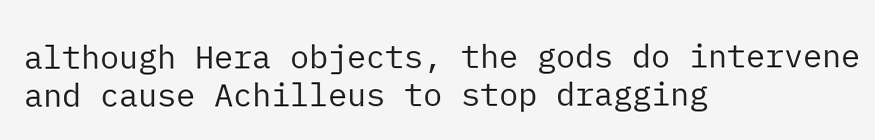although Hera objects, the gods do intervene and cause Achilleus to stop dragging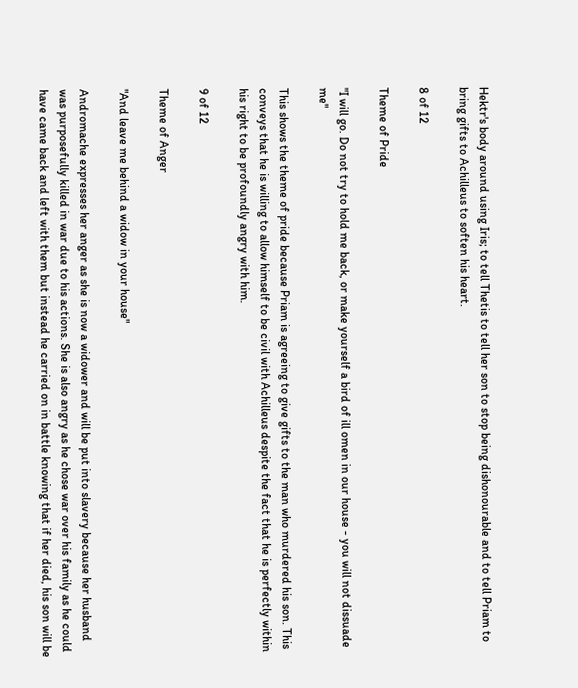Hektr's body around using Iris; to tell Thetis to tell her son to stop being dishonourable and to tell Priam to bring gifts to Achilleus to soften his heart.

8 of 12

Theme of Pride

"I will go. Do not try to hold me back, or make yourself a bird of ill omen in our house - you will not dissuade me"

This shows the theme of pride because Priam is agreeing to give gifts to the man who murdered his son. This conveys that he is willing to allow himself to be civil with Achilleus despite the fact that he is perfectly within his right to be profoundly angry with him.

9 of 12

Theme of Anger

"And leave me behind a widow in your house"

Andromache expresses her anger as she is now a widower and will be put into slavery because her husband was purposefully killed in war due to his actions. She is also angry as he chose war over his family as he could have came back and left with them but instead he carried on in battle knowing that if her died, his son will be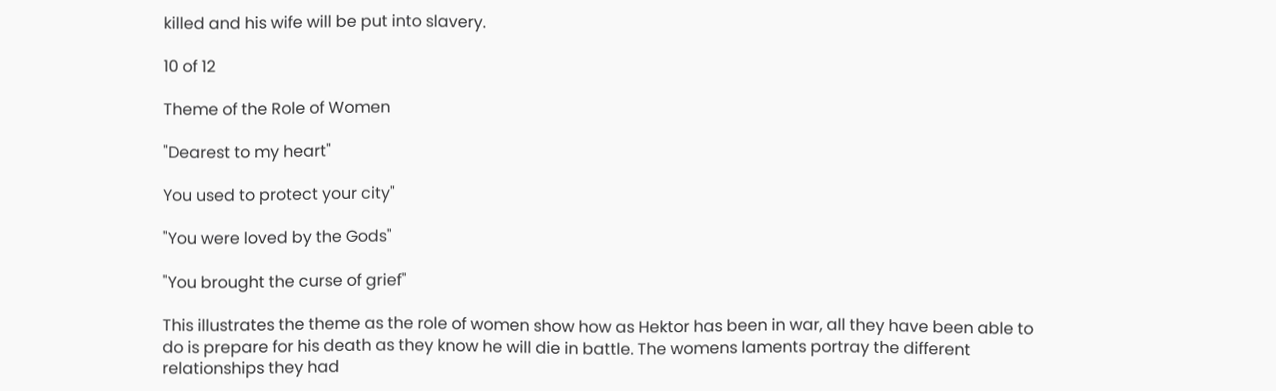killed and his wife will be put into slavery.

10 of 12

Theme of the Role of Women

"Dearest to my heart"

You used to protect your city"

"You were loved by the Gods"

"You brought the curse of grief"

This illustrates the theme as the role of women show how as Hektor has been in war, all they have been able to do is prepare for his death as they know he will die in battle. The womens laments portray the different relationships they had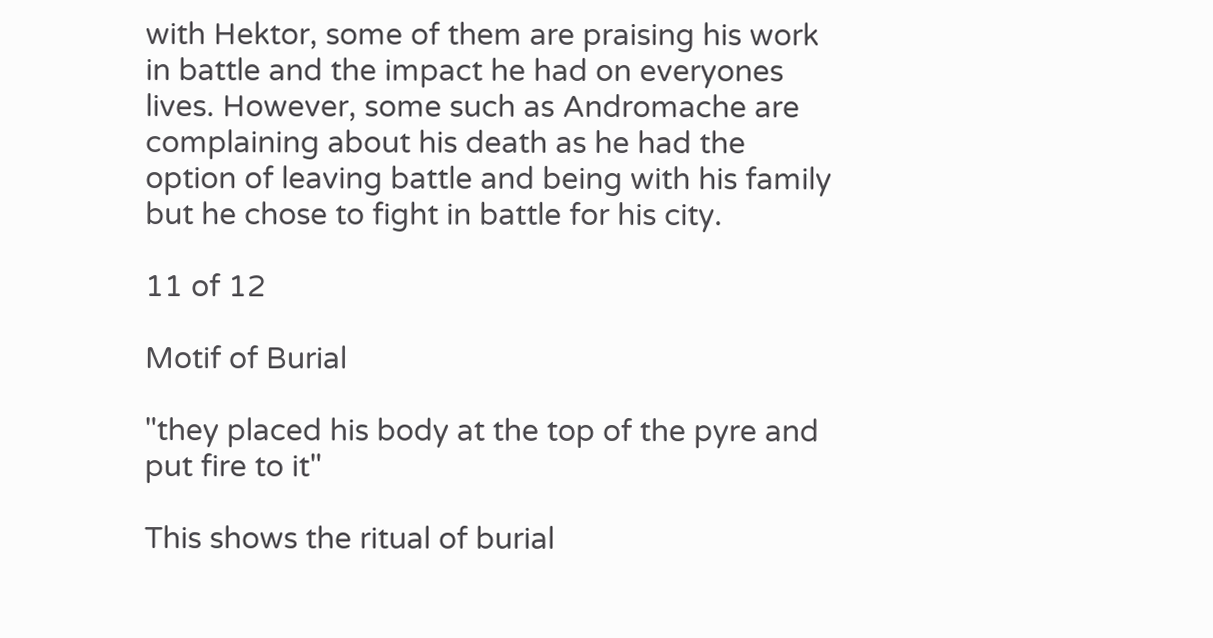with Hektor, some of them are praising his work in battle and the impact he had on everyones lives. However, some such as Andromache are complaining about his death as he had the option of leaving battle and being with his family but he chose to fight in battle for his city.

11 of 12

Motif of Burial

"they placed his body at the top of the pyre and put fire to it"

This shows the ritual of burial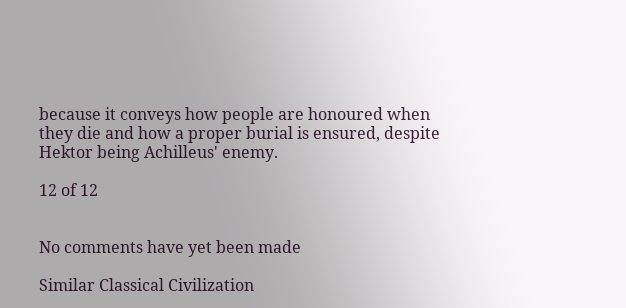because it conveys how people are honoured when they die and how a proper burial is ensured, despite Hektor being Achilleus' enemy.

12 of 12


No comments have yet been made

Similar Classical Civilization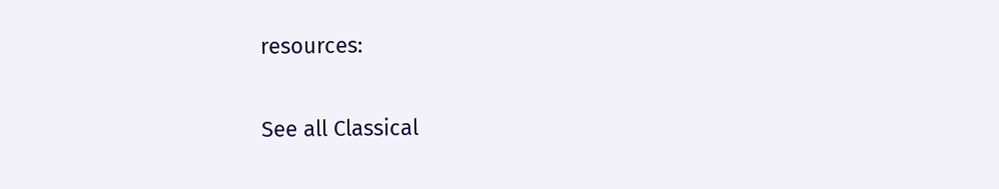resources:

See all Classical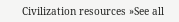Civilization resources »See all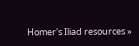Homer's Iliad resources »